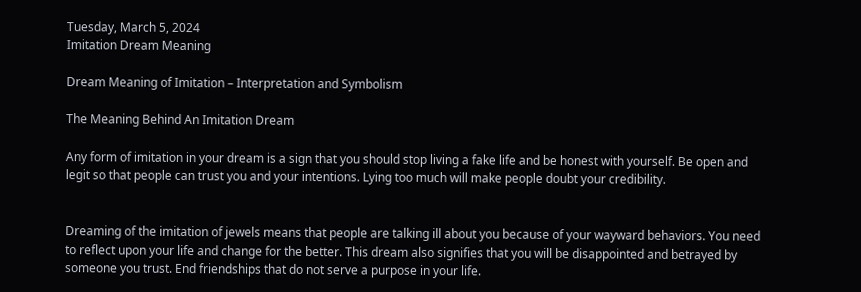Tuesday, March 5, 2024
Imitation Dream Meaning

Dream Meaning of Imitation – Interpretation and Symbolism

The Meaning Behind An Imitation Dream

Any form of imitation in your dream is a sign that you should stop living a fake life and be honest with yourself. Be open and legit so that people can trust you and your intentions. Lying too much will make people doubt your credibility.


Dreaming of the imitation of jewels means that people are talking ill about you because of your wayward behaviors. You need to reflect upon your life and change for the better. This dream also signifies that you will be disappointed and betrayed by someone you trust. End friendships that do not serve a purpose in your life.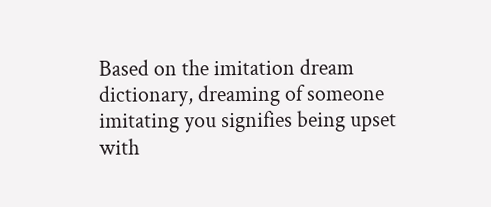Based on the imitation dream dictionary, dreaming of someone imitating you signifies being upset with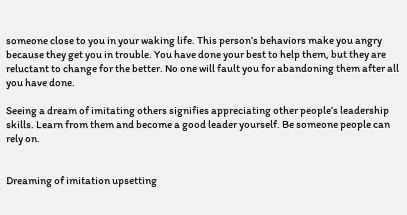someone close to you in your waking life. This person’s behaviors make you angry because they get you in trouble. You have done your best to help them, but they are reluctant to change for the better. No one will fault you for abandoning them after all you have done.

Seeing a dream of imitating others signifies appreciating other people’s leadership skills. Learn from them and become a good leader yourself. Be someone people can rely on.


Dreaming of imitation upsetting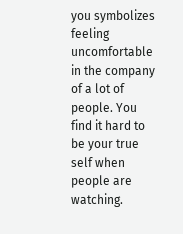you symbolizes feeling uncomfortable in the company of a lot of people. You find it hard to be your true self when people are watching.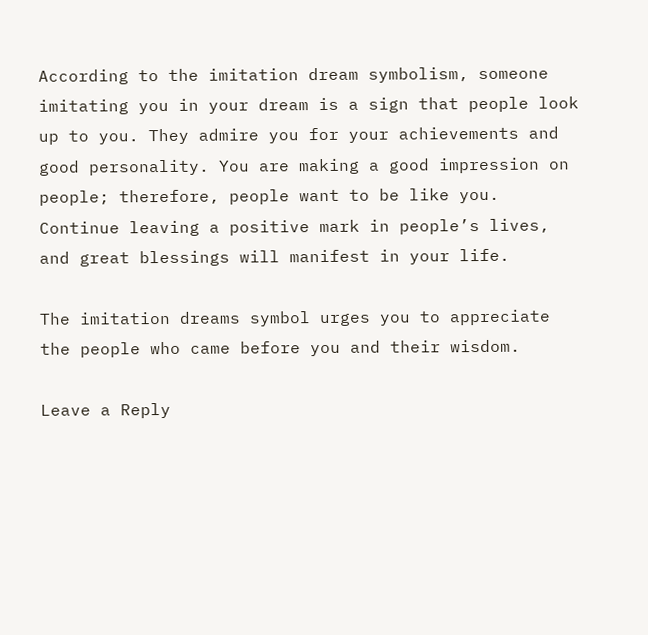According to the imitation dream symbolism, someone imitating you in your dream is a sign that people look up to you. They admire you for your achievements and good personality. You are making a good impression on people; therefore, people want to be like you. Continue leaving a positive mark in people’s lives, and great blessings will manifest in your life.

The imitation dreams symbol urges you to appreciate the people who came before you and their wisdom.

Leave a Reply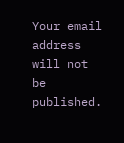Your email address will not be published.